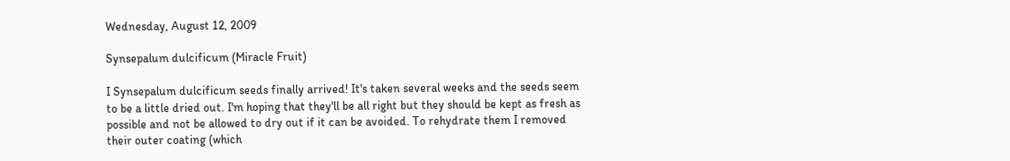Wednesday, August 12, 2009

Synsepalum dulcificum (Miracle Fruit)

I Synsepalum dulcificum seeds finally arrived! It's taken several weeks and the seeds seem to be a little dried out. I'm hoping that they'll be all right but they should be kept as fresh as possible and not be allowed to dry out if it can be avoided. To rehydrate them I removed their outer coating (which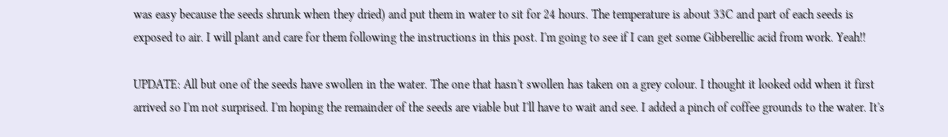was easy because the seeds shrunk when they dried) and put them in water to sit for 24 hours. The temperature is about 33C and part of each seeds is exposed to air. I will plant and care for them following the instructions in this post. I'm going to see if I can get some Gibberellic acid from work. Yeah!!

UPDATE: All but one of the seeds have swollen in the water. The one that hasn't swollen has taken on a grey colour. I thought it looked odd when it first arrived so I'm not surprised. I'm hoping the remainder of the seeds are viable but I'll have to wait and see. I added a pinch of coffee grounds to the water. It's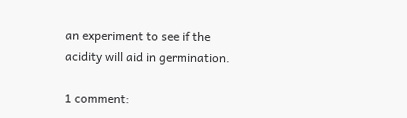an experiment to see if the acidity will aid in germination.

1 comment: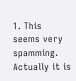1. This seems very spamming. Actually it is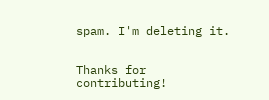spam. I'm deleting it.


Thanks for contributing!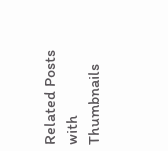Related Posts with Thumbnails